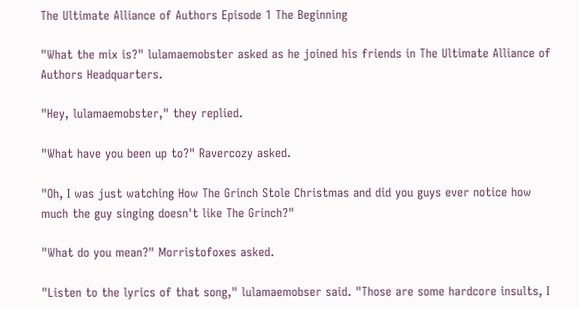The Ultimate Alliance of Authors Episode 1 The Beginning

"What the mix is?" lulamaemobster asked as he joined his friends in The Ultimate Alliance of Authors Headquarters.

"Hey, lulamaemobster," they replied.

"What have you been up to?" Ravercozy asked.

"Oh, I was just watching How The Grinch Stole Christmas and did you guys ever notice how much the guy singing doesn't like The Grinch?"

"What do you mean?" Morristofoxes asked.

"Listen to the lyrics of that song," lulamaemobser said. "Those are some hardcore insults, I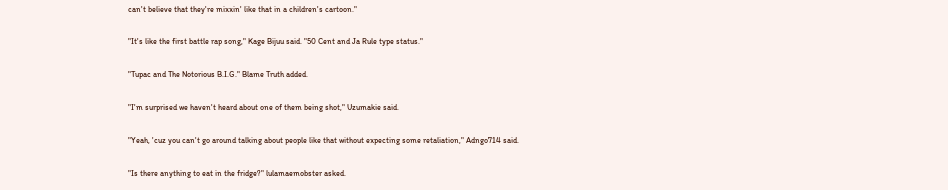can't believe that they're mixxin' like that in a children's cartoon."

"It's like the first battle rap song," Kage Bijuu said. "50 Cent and Ja Rule type status."

"Tupac and The Notorious B.I.G." Blame Truth added.

"I'm surprised we haven't heard about one of them being shot," Uzumakie said.

"Yeah, 'cuz you can't go around talking about people like that without expecting some retaliation," Adngo714 said.

"Is there anything to eat in the fridge?" lulamaemobster asked.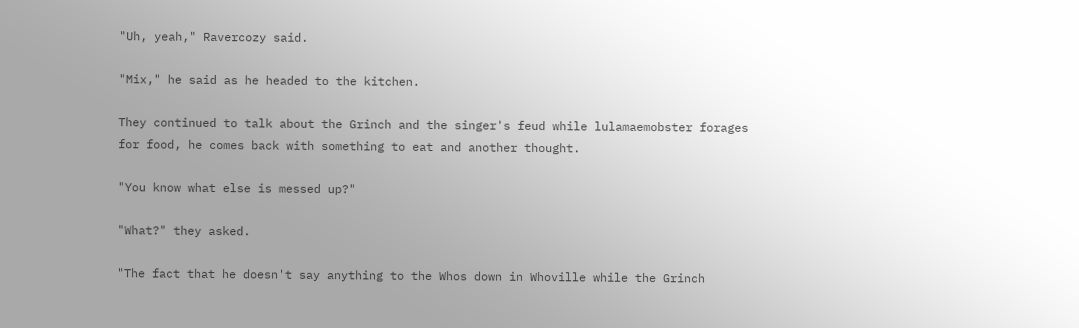"Uh, yeah," Ravercozy said.

"Mix," he said as he headed to the kitchen.

They continued to talk about the Grinch and the singer's feud while lulamaemobster forages for food, he comes back with something to eat and another thought.

"You know what else is messed up?"

"What?" they asked.

"The fact that he doesn't say anything to the Whos down in Whoville while the Grinch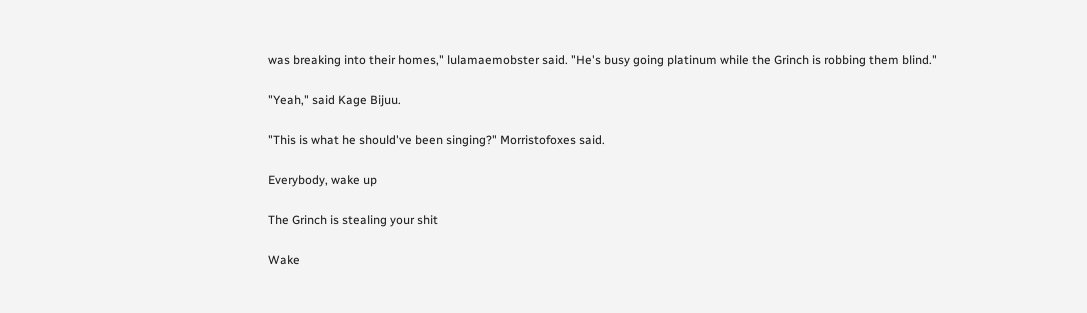was breaking into their homes," lulamaemobster said. "He's busy going platinum while the Grinch is robbing them blind."

"Yeah," said Kage Bijuu.

"This is what he should've been singing?" Morristofoxes said.

Everybody, wake up

The Grinch is stealing your shit

Wake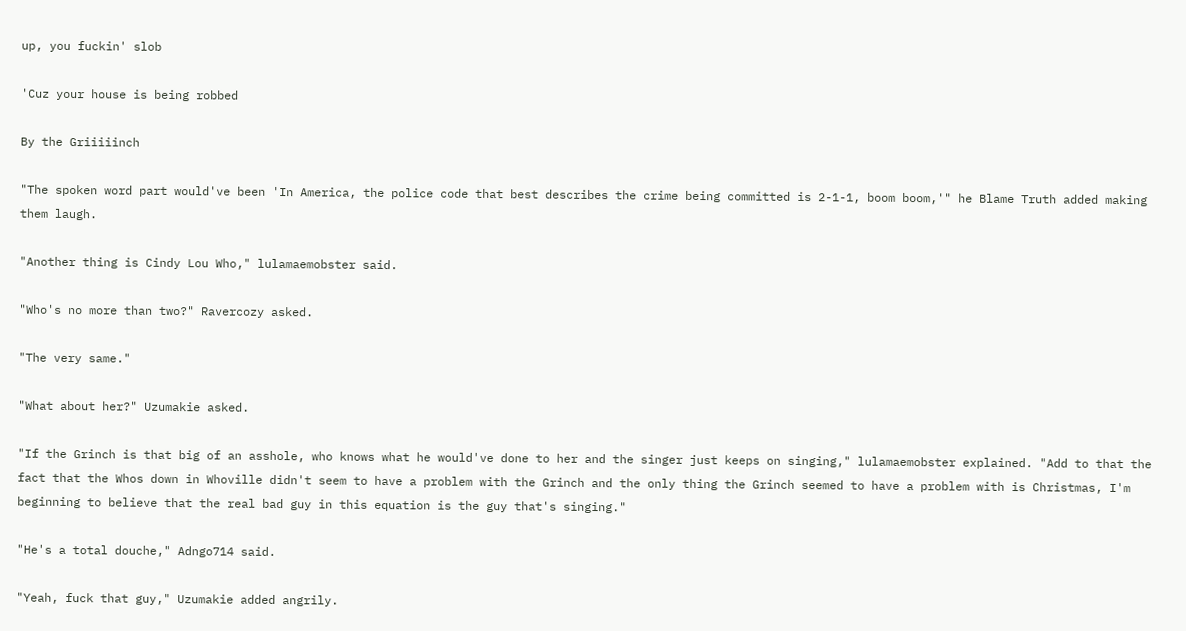up, you fuckin' slob

'Cuz your house is being robbed

By the Griiiiinch

"The spoken word part would've been 'In America, the police code that best describes the crime being committed is 2-1-1, boom boom,'" he Blame Truth added making them laugh.

"Another thing is Cindy Lou Who," lulamaemobster said.

"Who's no more than two?" Ravercozy asked.

"The very same."

"What about her?" Uzumakie asked.

"If the Grinch is that big of an asshole, who knows what he would've done to her and the singer just keeps on singing," lulamaemobster explained. "Add to that the fact that the Whos down in Whoville didn't seem to have a problem with the Grinch and the only thing the Grinch seemed to have a problem with is Christmas, I'm beginning to believe that the real bad guy in this equation is the guy that's singing."

"He's a total douche," Adngo714 said.

"Yeah, fuck that guy," Uzumakie added angrily.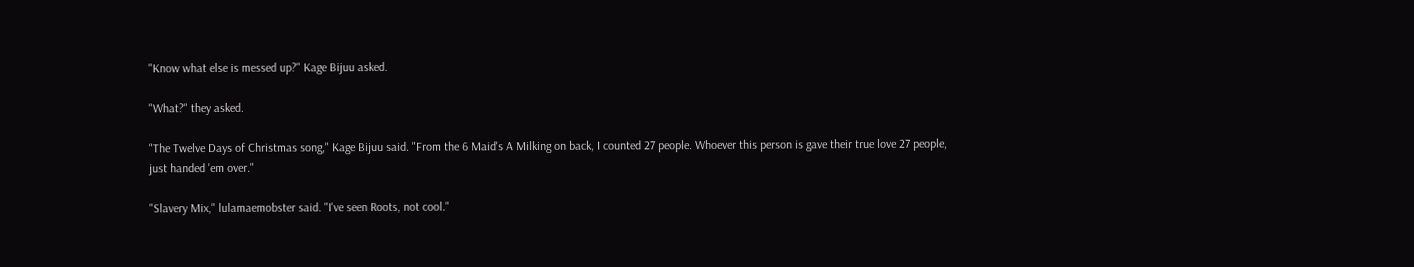"Know what else is messed up?" Kage Bijuu asked.

"What?" they asked.

"The Twelve Days of Christmas song," Kage Bijuu said. "From the 6 Maid's A Milking on back, I counted 27 people. Whoever this person is gave their true love 27 people, just handed 'em over."

"Slavery Mix," lulamaemobster said. "I've seen Roots, not cool."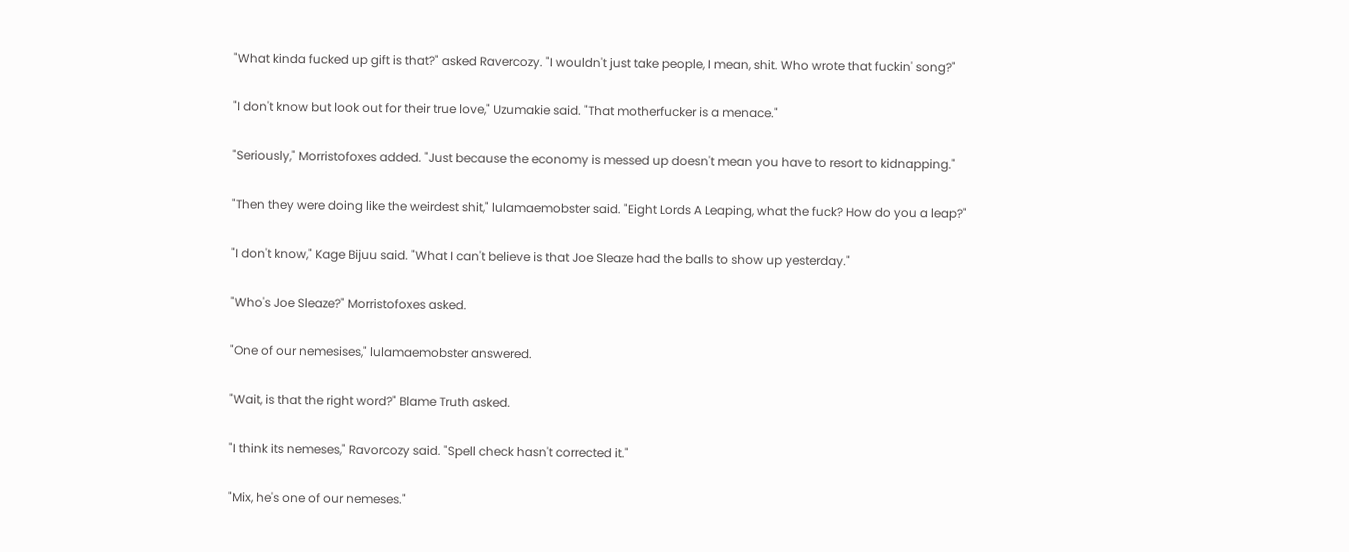"What kinda fucked up gift is that?" asked Ravercozy. "I wouldn't just take people, I mean, shit. Who wrote that fuckin' song?"

"I don't know but look out for their true love," Uzumakie said. "That motherfucker is a menace."

"Seriously," Morristofoxes added. "Just because the economy is messed up doesn't mean you have to resort to kidnapping."

"Then they were doing like the weirdest shit," lulamaemobster said. "Eight Lords A Leaping, what the fuck? How do you a leap?"

"I don't know," Kage Bijuu said. "What I can't believe is that Joe Sleaze had the balls to show up yesterday."

"Who's Joe Sleaze?" Morristofoxes asked.

"One of our nemesises," lulamaemobster answered.

"Wait, is that the right word?" Blame Truth asked.

"I think its nemeses," Ravorcozy said. "Spell check hasn't corrected it."

"Mix, he's one of our nemeses."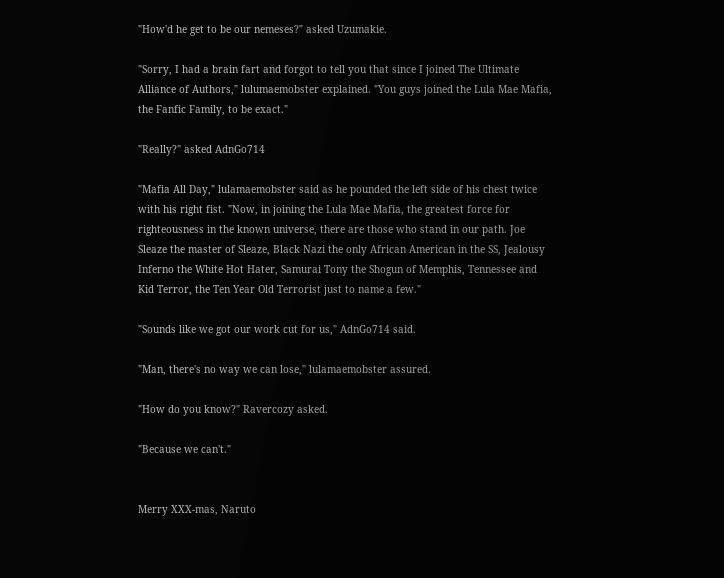"How'd he get to be our nemeses?" asked Uzumakie.

"Sorry, I had a brain fart and forgot to tell you that since I joined The Ultimate Alliance of Authors," lulumaemobster explained. "You guys joined the Lula Mae Mafia, the Fanfic Family, to be exact."

"Really?" asked AdnGo714

"Mafia All Day," lulamaemobster said as he pounded the left side of his chest twice with his right fist. "Now, in joining the Lula Mae Mafia, the greatest force for righteousness in the known universe, there are those who stand in our path. Joe Sleaze the master of Sleaze, Black Nazi the only African American in the SS, Jealousy Inferno the White Hot Hater, Samurai Tony the Shogun of Memphis, Tennessee and Kid Terror, the Ten Year Old Terrorist just to name a few."

"Sounds like we got our work cut for us," AdnGo714 said.

"Man, there's no way we can lose," lulamaemobster assured.

"How do you know?" Ravercozy asked.

"Because we can't."


Merry XXX-mas, Naruto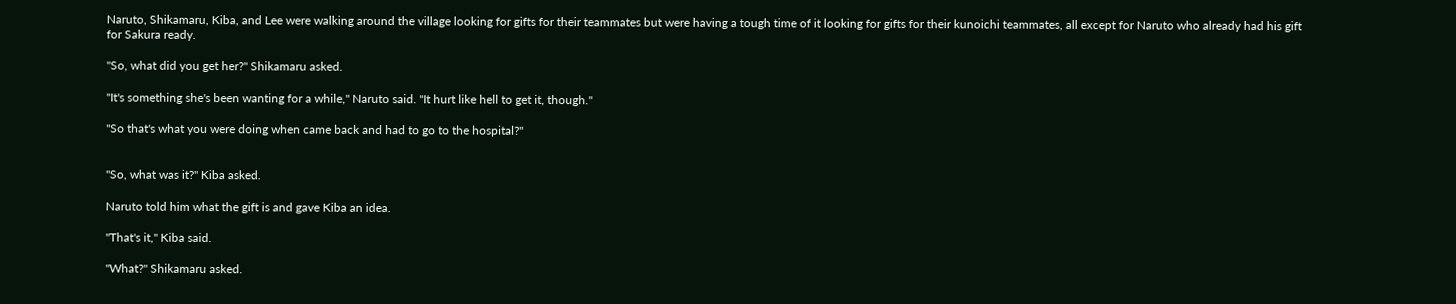Naruto, Shikamaru, Kiba, and Lee were walking around the village looking for gifts for their teammates but were having a tough time of it looking for gifts for their kunoichi teammates, all except for Naruto who already had his gift for Sakura ready.

"So, what did you get her?" Shikamaru asked.

"It's something she's been wanting for a while," Naruto said. "It hurt like hell to get it, though."

"So that's what you were doing when came back and had to go to the hospital?"


"So, what was it?" Kiba asked.

Naruto told him what the gift is and gave Kiba an idea.

"That's it," Kiba said.

"What?" Shikamaru asked.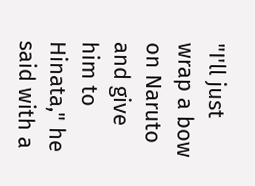"I'll just wrap a bow on Naruto and give him to Hinata," he said with a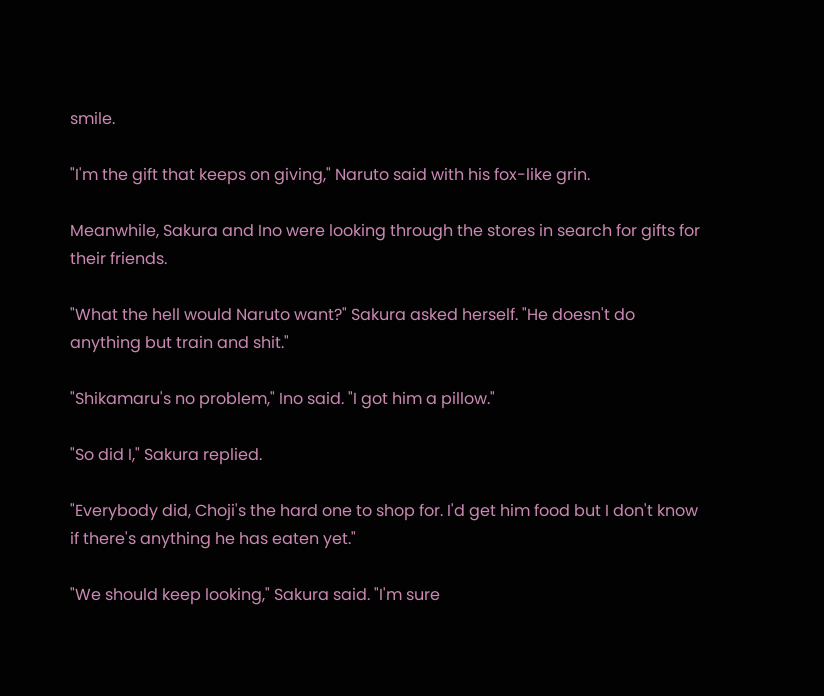smile.

"I'm the gift that keeps on giving," Naruto said with his fox-like grin.

Meanwhile, Sakura and Ino were looking through the stores in search for gifts for their friends.

"What the hell would Naruto want?" Sakura asked herself. "He doesn't do anything but train and shit."

"Shikamaru's no problem," Ino said. "I got him a pillow."

"So did I," Sakura replied.

"Everybody did, Choji's the hard one to shop for. I'd get him food but I don't know if there's anything he has eaten yet."

"We should keep looking," Sakura said. "I'm sure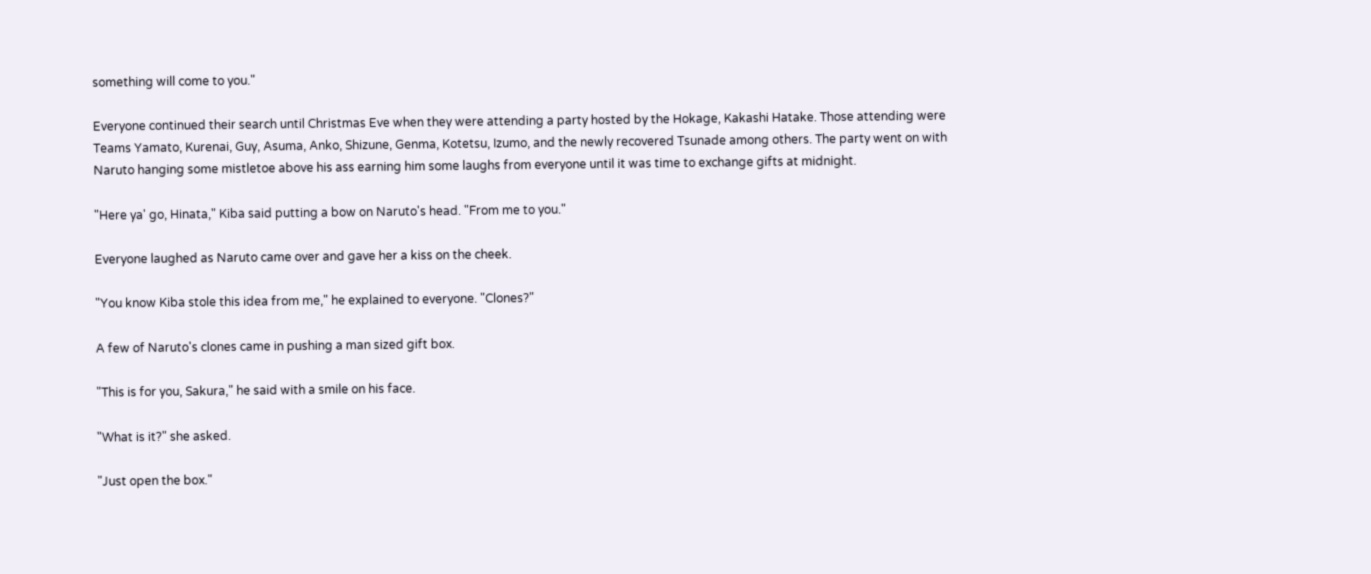something will come to you."

Everyone continued their search until Christmas Eve when they were attending a party hosted by the Hokage, Kakashi Hatake. Those attending were Teams Yamato, Kurenai, Guy, Asuma, Anko, Shizune, Genma, Kotetsu, Izumo, and the newly recovered Tsunade among others. The party went on with Naruto hanging some mistletoe above his ass earning him some laughs from everyone until it was time to exchange gifts at midnight.

"Here ya' go, Hinata," Kiba said putting a bow on Naruto's head. "From me to you."

Everyone laughed as Naruto came over and gave her a kiss on the cheek.

"You know Kiba stole this idea from me," he explained to everyone. "Clones?"

A few of Naruto's clones came in pushing a man sized gift box.

"This is for you, Sakura," he said with a smile on his face.

"What is it?" she asked.

"Just open the box."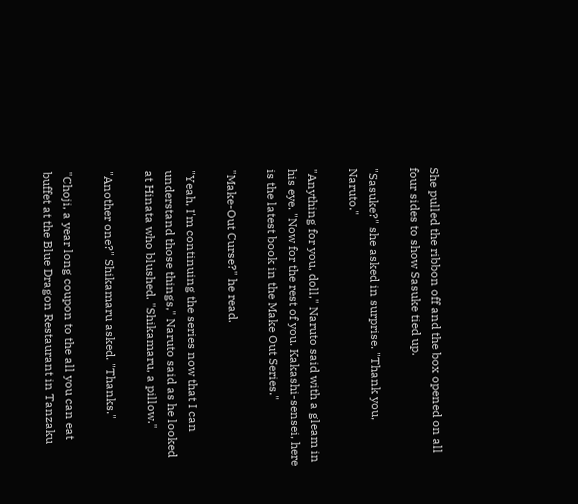She pulled the ribbon off and the box opened on all four sides to show Sasuke tied up.

"Sasuke?" she asked in surprise. "Thank you, Naruto."

"Anything for you, doll," Naruto said with a gleam in his eye. "Now for the rest of you. Kakashi-sensei, here is the latest book in the Make Out Series."

"Make-Out Curse?" he read.

"Yeah, I'm continuing the series now that I can understand those things," Naruto said as he looked at Hinata who blushed. "Shikamaru, a pillow."

"Another one?" Shikamaru asked. "Thanks."

"Choji, a year long coupon to the all you can eat buffet at the Blue Dragon Restaurant in Tanzaku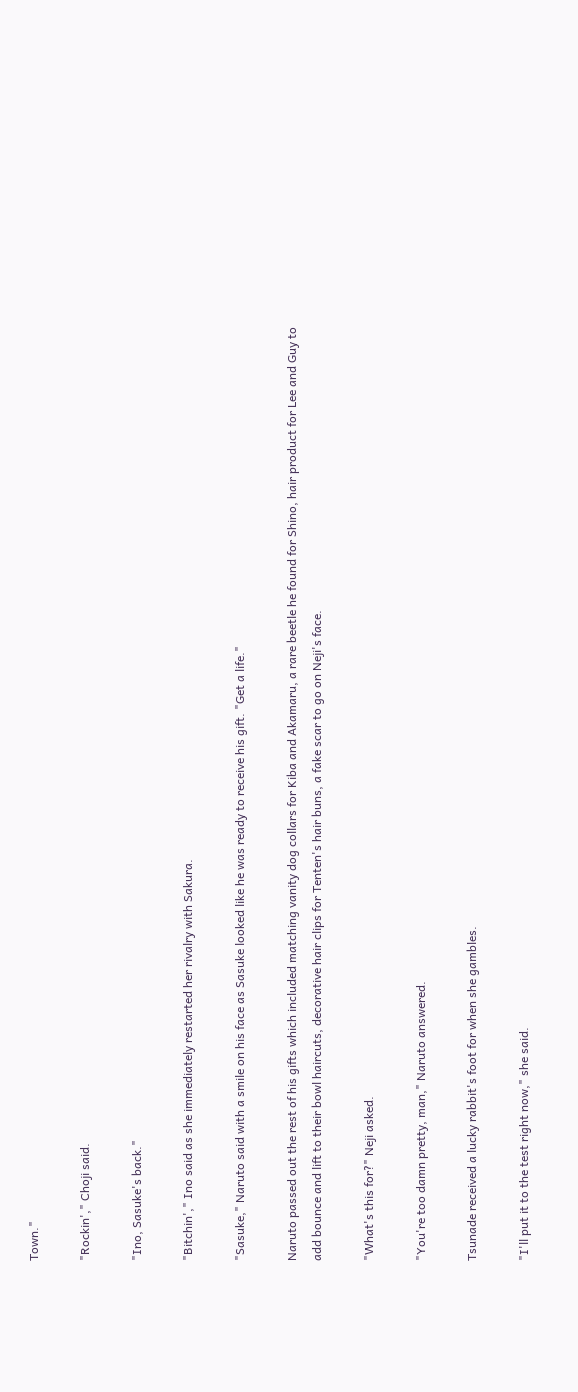Town."

"Rockin'," Choji said.

"Ino, Sasuke's back."

"Bitchin'," Ino said as she immediately restarted her rivalry with Sakura.

"Sasuke," Naruto said with a smile on his face as Sasuke looked like he was ready to receive his gift. "Get a life."

Naruto passed out the rest of his gifts which included matching vanity dog collars for Kiba and Akamaru, a rare beetle he found for Shino, hair product for Lee and Guy to add bounce and lift to their bowl haircuts, decorative hair clips for Tenten's hair buns, a fake scar to go on Neji's face.

"What's this for?" Neji asked.

"You're too damn pretty, man," Naruto answered.

Tsunade received a lucky rabbit's foot for when she gambles.

"I'll put it to the test right now," she said.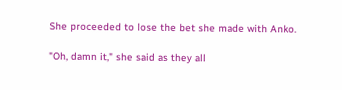She proceeded to lose the bet she made with Anko.

"Oh, damn it," she said as they all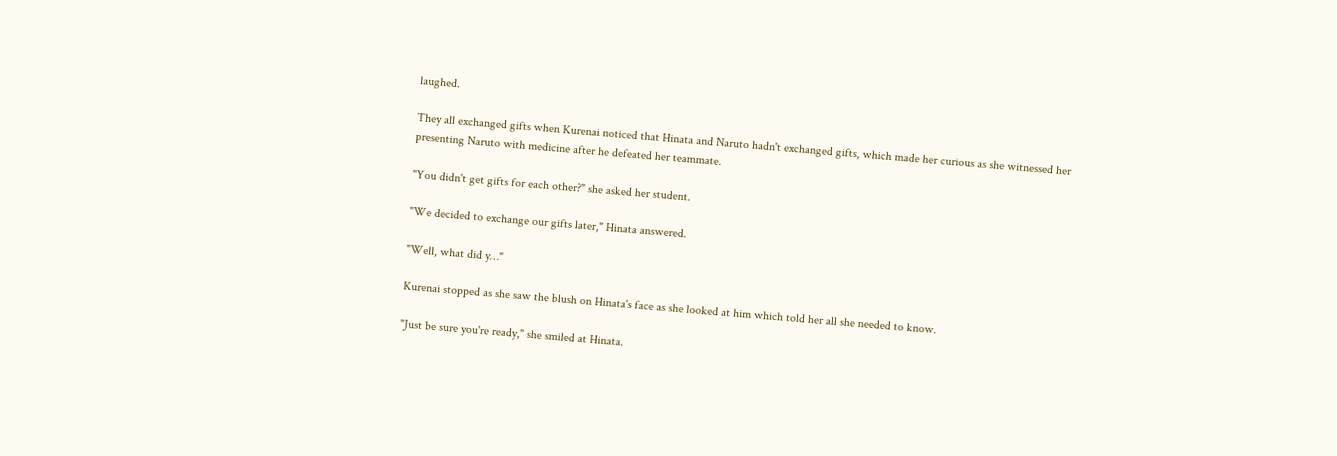laughed.

They all exchanged gifts when Kurenai noticed that Hinata and Naruto hadn't exchanged gifts, which made her curious as she witnessed her presenting Naruto with medicine after he defeated her teammate.

"You didn't get gifts for each other?" she asked her student.

"We decided to exchange our gifts later," Hinata answered.

"Well, what did y…"

Kurenai stopped as she saw the blush on Hinata's face as she looked at him which told her all she needed to know.

"Just be sure you're ready," she smiled at Hinata.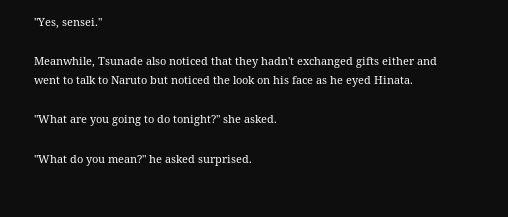"Yes, sensei."

Meanwhile, Tsunade also noticed that they hadn't exchanged gifts either and went to talk to Naruto but noticed the look on his face as he eyed Hinata.

"What are you going to do tonight?" she asked.

"What do you mean?" he asked surprised.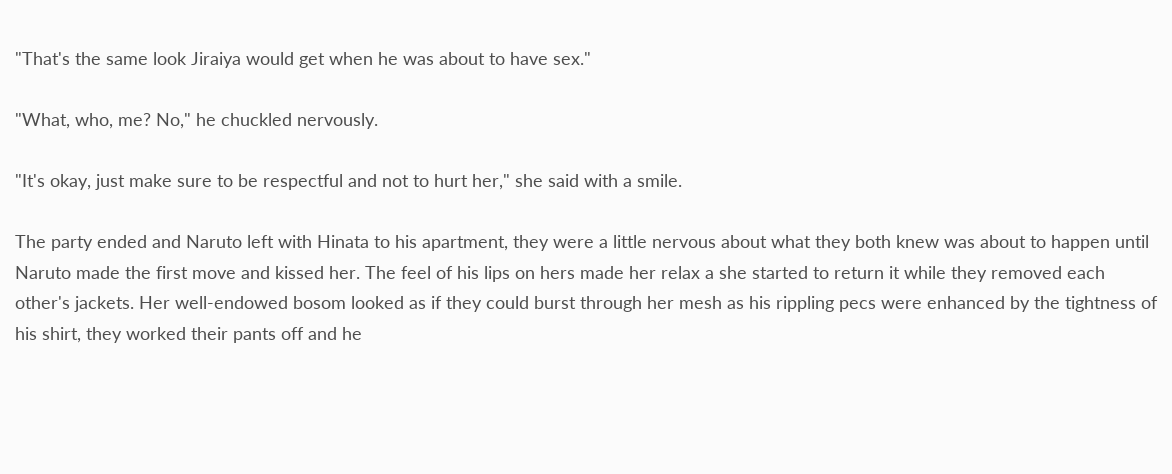"That's the same look Jiraiya would get when he was about to have sex."

"What, who, me? No," he chuckled nervously.

"It's okay, just make sure to be respectful and not to hurt her," she said with a smile.

The party ended and Naruto left with Hinata to his apartment, they were a little nervous about what they both knew was about to happen until Naruto made the first move and kissed her. The feel of his lips on hers made her relax a she started to return it while they removed each other's jackets. Her well-endowed bosom looked as if they could burst through her mesh as his rippling pecs were enhanced by the tightness of his shirt, they worked their pants off and he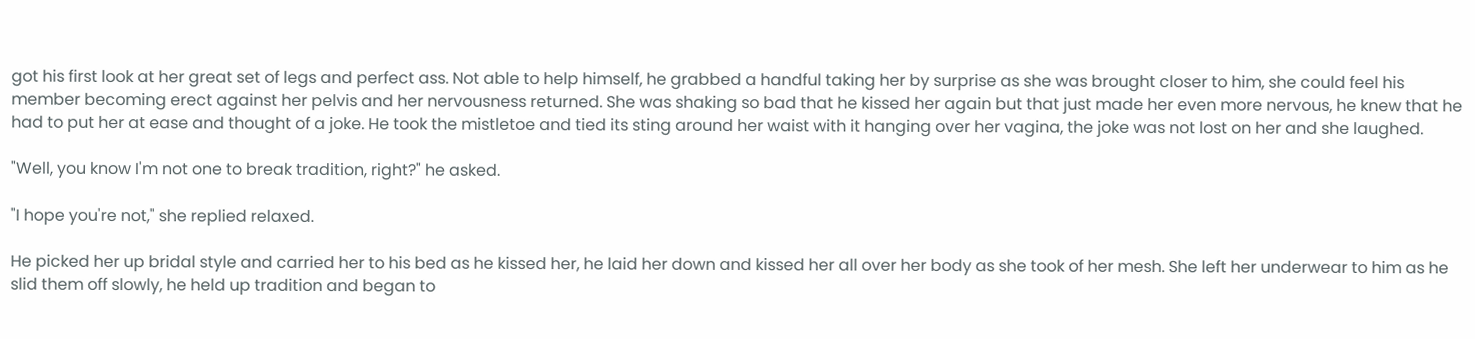got his first look at her great set of legs and perfect ass. Not able to help himself, he grabbed a handful taking her by surprise as she was brought closer to him, she could feel his member becoming erect against her pelvis and her nervousness returned. She was shaking so bad that he kissed her again but that just made her even more nervous, he knew that he had to put her at ease and thought of a joke. He took the mistletoe and tied its sting around her waist with it hanging over her vagina, the joke was not lost on her and she laughed.

"Well, you know I'm not one to break tradition, right?" he asked.

"I hope you're not," she replied relaxed.

He picked her up bridal style and carried her to his bed as he kissed her, he laid her down and kissed her all over her body as she took of her mesh. She left her underwear to him as he slid them off slowly, he held up tradition and began to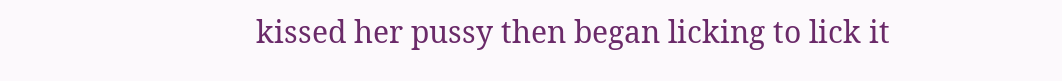kissed her pussy then began licking to lick it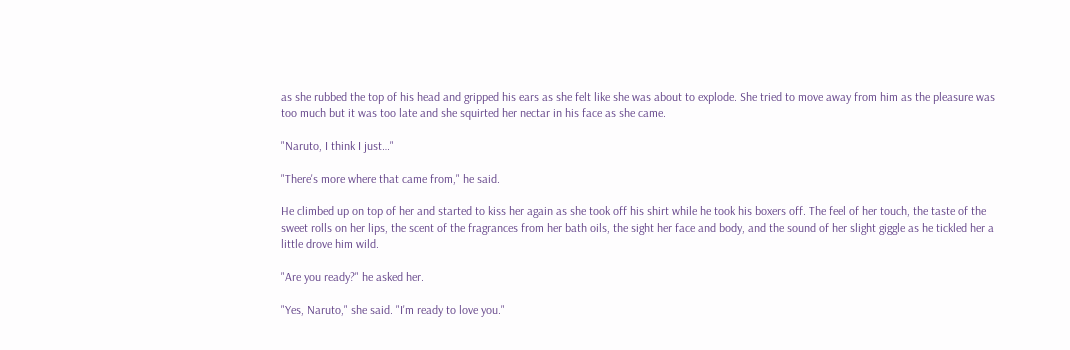as she rubbed the top of his head and gripped his ears as she felt like she was about to explode. She tried to move away from him as the pleasure was too much but it was too late and she squirted her nectar in his face as she came.

"Naruto, I think I just…"

"There's more where that came from," he said.

He climbed up on top of her and started to kiss her again as she took off his shirt while he took his boxers off. The feel of her touch, the taste of the sweet rolls on her lips, the scent of the fragrances from her bath oils, the sight her face and body, and the sound of her slight giggle as he tickled her a little drove him wild.

"Are you ready?" he asked her.

"Yes, Naruto," she said. "I'm ready to love you."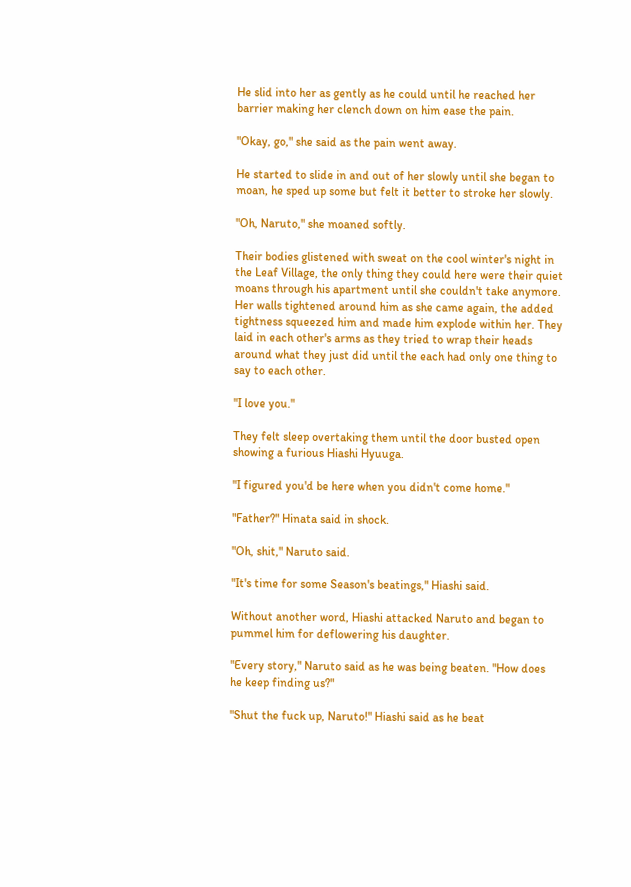He slid into her as gently as he could until he reached her barrier making her clench down on him ease the pain.

"Okay, go," she said as the pain went away.

He started to slide in and out of her slowly until she began to moan, he sped up some but felt it better to stroke her slowly.

"Oh, Naruto," she moaned softly.

Their bodies glistened with sweat on the cool winter's night in the Leaf Village, the only thing they could here were their quiet moans through his apartment until she couldn't take anymore. Her walls tightened around him as she came again, the added tightness squeezed him and made him explode within her. They laid in each other's arms as they tried to wrap their heads around what they just did until the each had only one thing to say to each other.

"I love you."

They felt sleep overtaking them until the door busted open showing a furious Hiashi Hyuuga.

"I figured you'd be here when you didn't come home."

"Father?" Hinata said in shock.

"Oh, shit," Naruto said.

"It's time for some Season's beatings," Hiashi said.

Without another word, Hiashi attacked Naruto and began to pummel him for deflowering his daughter.

"Every story," Naruto said as he was being beaten. "How does he keep finding us?"

"Shut the fuck up, Naruto!" Hiashi said as he beat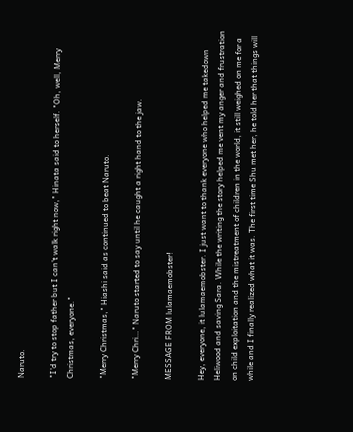Naruto.

"I'd try to stop father but I can't walk right now," Hinata said to herself. "Oh, well, Merry Christmas, everyone."

"Merry Christmas," Hiashi said as continued to beat Naruto.

"Merry Chri…" Naruto started to say until he caught a right hand to the jaw.

MESSAGE FROM lulamaemobster!

Hey, everyone, it lulamaemobster. I just want to thank everyone who helped me takedown Heliwood and saving Sara. While the writing the story helped me vent my anger and frustration on child exploitation and the mistreatment of children in the world, it still weighed on me for a while and I finally realized what it was. The first time Shu met her, he told her that things will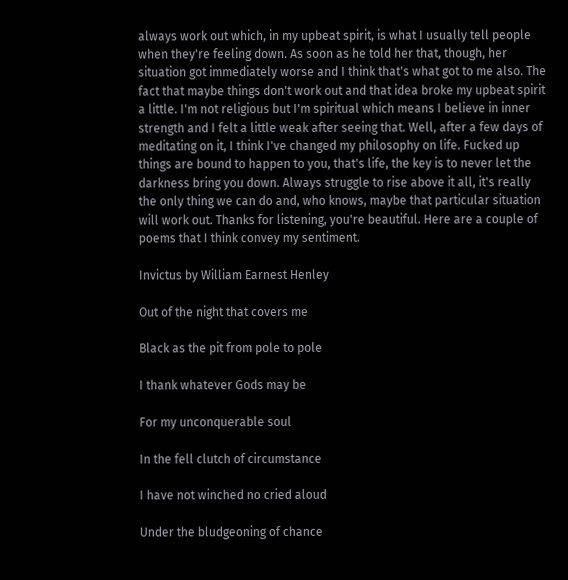always work out which, in my upbeat spirit, is what I usually tell people when they're feeling down. As soon as he told her that, though, her situation got immediately worse and I think that's what got to me also. The fact that maybe things don't work out and that idea broke my upbeat spirit a little. I'm not religious but I'm spiritual which means I believe in inner strength and I felt a little weak after seeing that. Well, after a few days of meditating on it, I think I've changed my philosophy on life. Fucked up things are bound to happen to you, that's life, the key is to never let the darkness bring you down. Always struggle to rise above it all, it's really the only thing we can do and, who knows, maybe that particular situation will work out. Thanks for listening, you're beautiful. Here are a couple of poems that I think convey my sentiment.

Invictus by William Earnest Henley

Out of the night that covers me

Black as the pit from pole to pole

I thank whatever Gods may be

For my unconquerable soul

In the fell clutch of circumstance

I have not winched no cried aloud

Under the bludgeoning of chance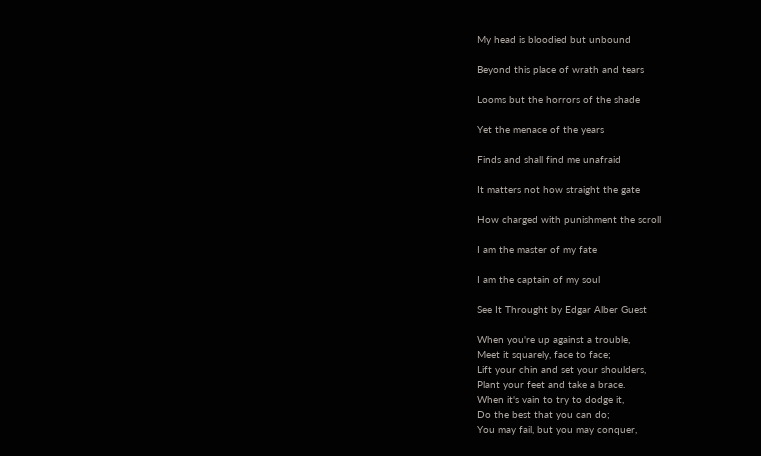My head is bloodied but unbound

Beyond this place of wrath and tears

Looms but the horrors of the shade

Yet the menace of the years

Finds and shall find me unafraid

It matters not how straight the gate

How charged with punishment the scroll

I am the master of my fate

I am the captain of my soul

See It Throught by Edgar Alber Guest

When you're up against a trouble,
Meet it squarely, face to face;
Lift your chin and set your shoulders,
Plant your feet and take a brace.
When it's vain to try to dodge it,
Do the best that you can do;
You may fail, but you may conquer,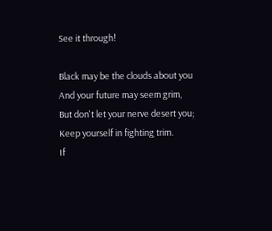See it through!

Black may be the clouds about you
And your future may seem grim,
But don't let your nerve desert you;
Keep yourself in fighting trim.
If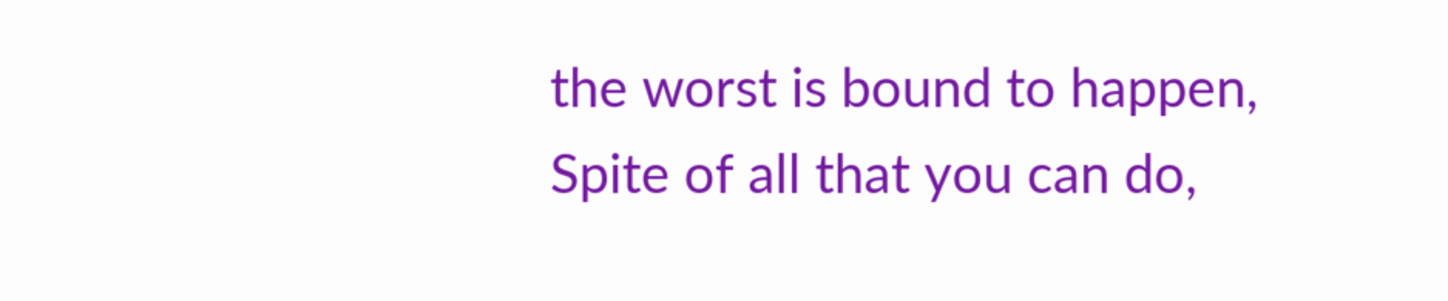the worst is bound to happen,
Spite of all that you can do,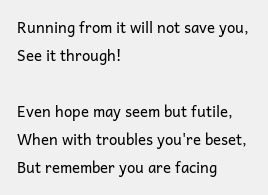Running from it will not save you,
See it through!

Even hope may seem but futile,
When with troubles you're beset,
But remember you are facing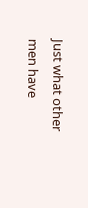Just what other men have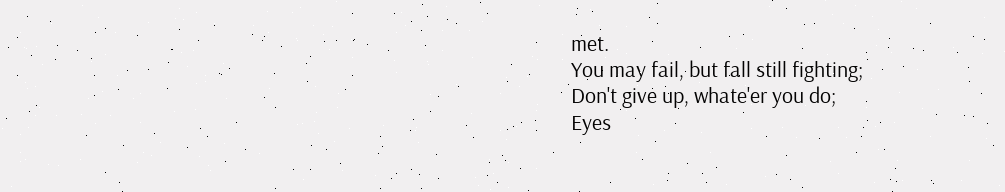met.
You may fail, but fall still fighting;
Don't give up, whate'er you do;
Eyes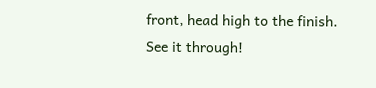front, head high to the finish.
See it through!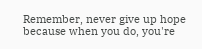Remember, never give up hope because when you do, you're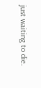just waiting to die.